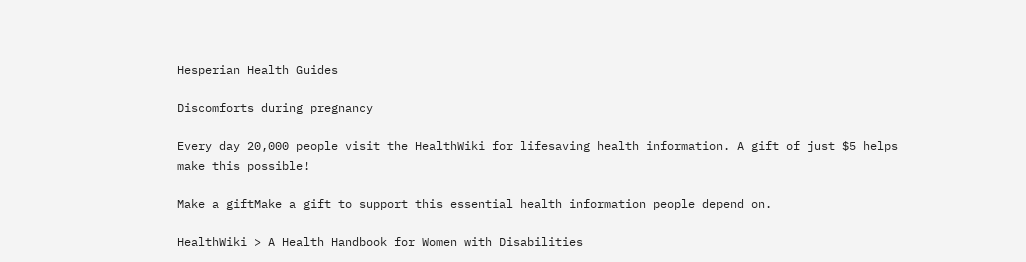Hesperian Health Guides

Discomforts during pregnancy

Every day 20,000 people visit the HealthWiki for lifesaving health information. A gift of just $5 helps make this possible!

Make a giftMake a gift to support this essential health information people depend on.

HealthWiki > A Health Handbook for Women with Disabilities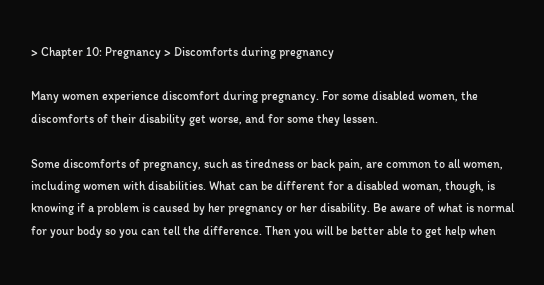> Chapter 10: Pregnancy > Discomforts during pregnancy

Many women experience discomfort during pregnancy. For some disabled women, the discomforts of their disability get worse, and for some they lessen.

Some discomforts of pregnancy, such as tiredness or back pain, are common to all women, including women with disabilities. What can be different for a disabled woman, though, is knowing if a problem is caused by her pregnancy or her disability. Be aware of what is normal for your body so you can tell the difference. Then you will be better able to get help when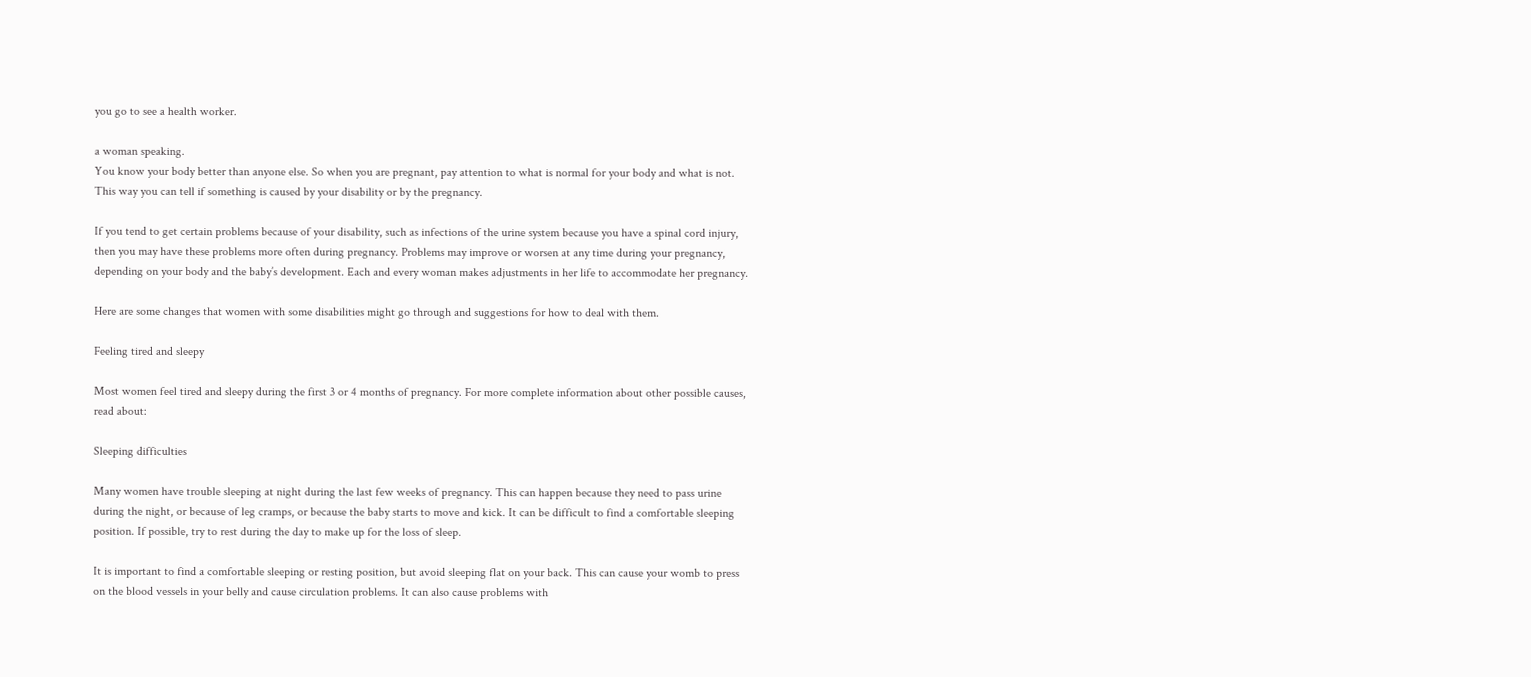you go to see a health worker.

a woman speaking.
You know your body better than anyone else. So when you are pregnant, pay attention to what is normal for your body and what is not. This way you can tell if something is caused by your disability or by the pregnancy.

If you tend to get certain problems because of your disability, such as infections of the urine system because you have a spinal cord injury, then you may have these problems more often during pregnancy. Problems may improve or worsen at any time during your pregnancy, depending on your body and the baby’s development. Each and every woman makes adjustments in her life to accommodate her pregnancy.

Here are some changes that women with some disabilities might go through and suggestions for how to deal with them.

Feeling tired and sleepy

Most women feel tired and sleepy during the first 3 or 4 months of pregnancy. For more complete information about other possible causes, read about:

Sleeping difficulties

Many women have trouble sleeping at night during the last few weeks of pregnancy. This can happen because they need to pass urine during the night, or because of leg cramps, or because the baby starts to move and kick. It can be difficult to find a comfortable sleeping position. If possible, try to rest during the day to make up for the loss of sleep.

It is important to find a comfortable sleeping or resting position, but avoid sleeping flat on your back. This can cause your womb to press on the blood vessels in your belly and cause circulation problems. It can also cause problems with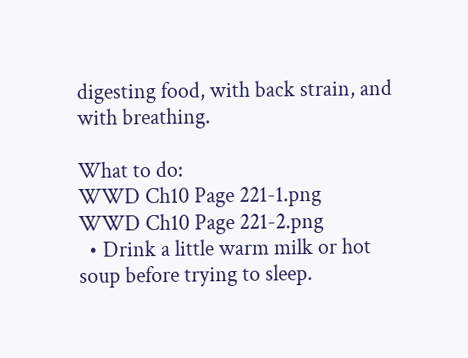digesting food, with back strain, and with breathing.

What to do:
WWD Ch10 Page 221-1.png
WWD Ch10 Page 221-2.png
  • Drink a little warm milk or hot soup before trying to sleep.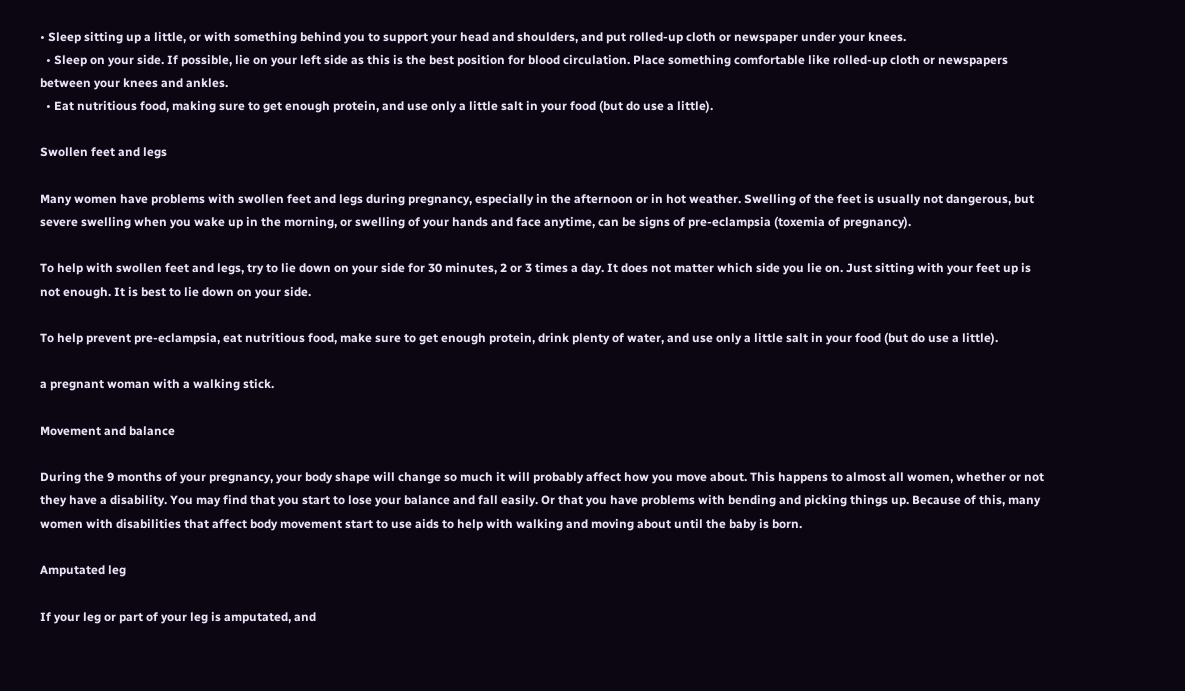• Sleep sitting up a little, or with something behind you to support your head and shoulders, and put rolled-up cloth or newspaper under your knees.
  • Sleep on your side. If possible, lie on your left side as this is the best position for blood circulation. Place something comfortable like rolled-up cloth or newspapers between your knees and ankles.
  • Eat nutritious food, making sure to get enough protein, and use only a little salt in your food (but do use a little).

Swollen feet and legs

Many women have problems with swollen feet and legs during pregnancy, especially in the afternoon or in hot weather. Swelling of the feet is usually not dangerous, but severe swelling when you wake up in the morning, or swelling of your hands and face anytime, can be signs of pre-eclampsia (toxemia of pregnancy).

To help with swollen feet and legs, try to lie down on your side for 30 minutes, 2 or 3 times a day. It does not matter which side you lie on. Just sitting with your feet up is not enough. It is best to lie down on your side.

To help prevent pre-eclampsia, eat nutritious food, make sure to get enough protein, drink plenty of water, and use only a little salt in your food (but do use a little).

a pregnant woman with a walking stick.

Movement and balance

During the 9 months of your pregnancy, your body shape will change so much it will probably affect how you move about. This happens to almost all women, whether or not they have a disability. You may find that you start to lose your balance and fall easily. Or that you have problems with bending and picking things up. Because of this, many women with disabilities that affect body movement start to use aids to help with walking and moving about until the baby is born.

Amputated leg

If your leg or part of your leg is amputated, and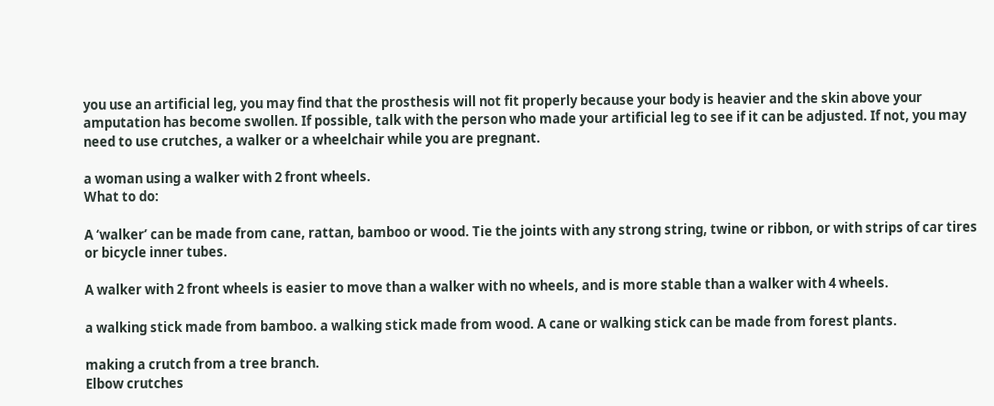you use an artificial leg, you may find that the prosthesis will not fit properly because your body is heavier and the skin above your amputation has become swollen. If possible, talk with the person who made your artificial leg to see if it can be adjusted. If not, you may need to use crutches, a walker or a wheelchair while you are pregnant.

a woman using a walker with 2 front wheels.
What to do:

A ‘walker’ can be made from cane, rattan, bamboo or wood. Tie the joints with any strong string, twine or ribbon, or with strips of car tires or bicycle inner tubes.

A walker with 2 front wheels is easier to move than a walker with no wheels, and is more stable than a walker with 4 wheels.

a walking stick made from bamboo. a walking stick made from wood. A cane or walking stick can be made from forest plants.

making a crutch from a tree branch.
Elbow crutches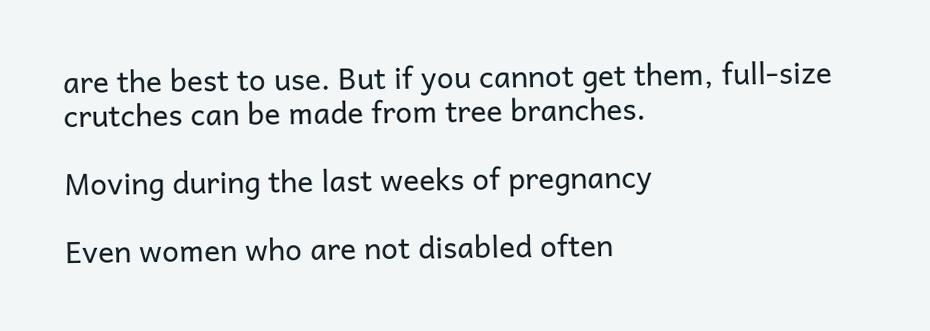are the best to use. But if you cannot get them, full-size crutches can be made from tree branches.

Moving during the last weeks of pregnancy

Even women who are not disabled often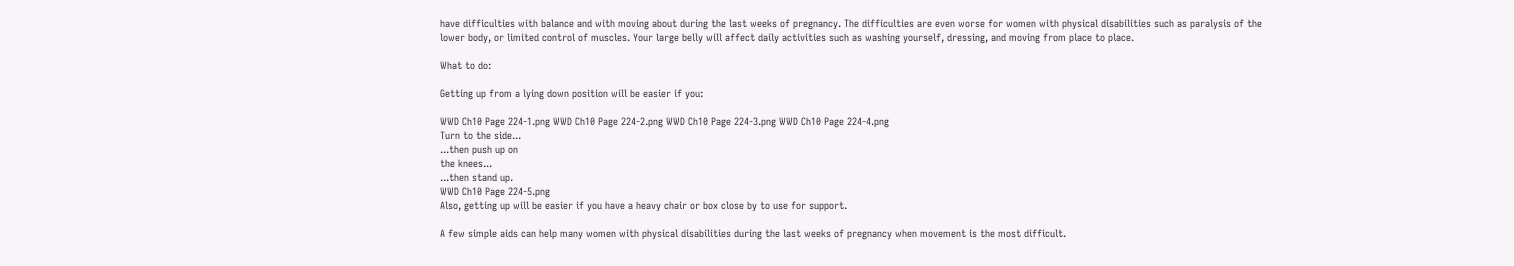have difficulties with balance and with moving about during the last weeks of pregnancy. The difficulties are even worse for women with physical disabilities such as paralysis of the lower body, or limited control of muscles. Your large belly will affect daily activities such as washing yourself, dressing, and moving from place to place.

What to do:

Getting up from a lying down position will be easier if you:

WWD Ch10 Page 224-1.png WWD Ch10 Page 224-2.png WWD Ch10 Page 224-3.png WWD Ch10 Page 224-4.png
Turn to the side...
...then push up on
the knees...
...then stand up.
WWD Ch10 Page 224-5.png
Also, getting up will be easier if you have a heavy chair or box close by to use for support.

A few simple aids can help many women with physical disabilities during the last weeks of pregnancy when movement is the most difficult.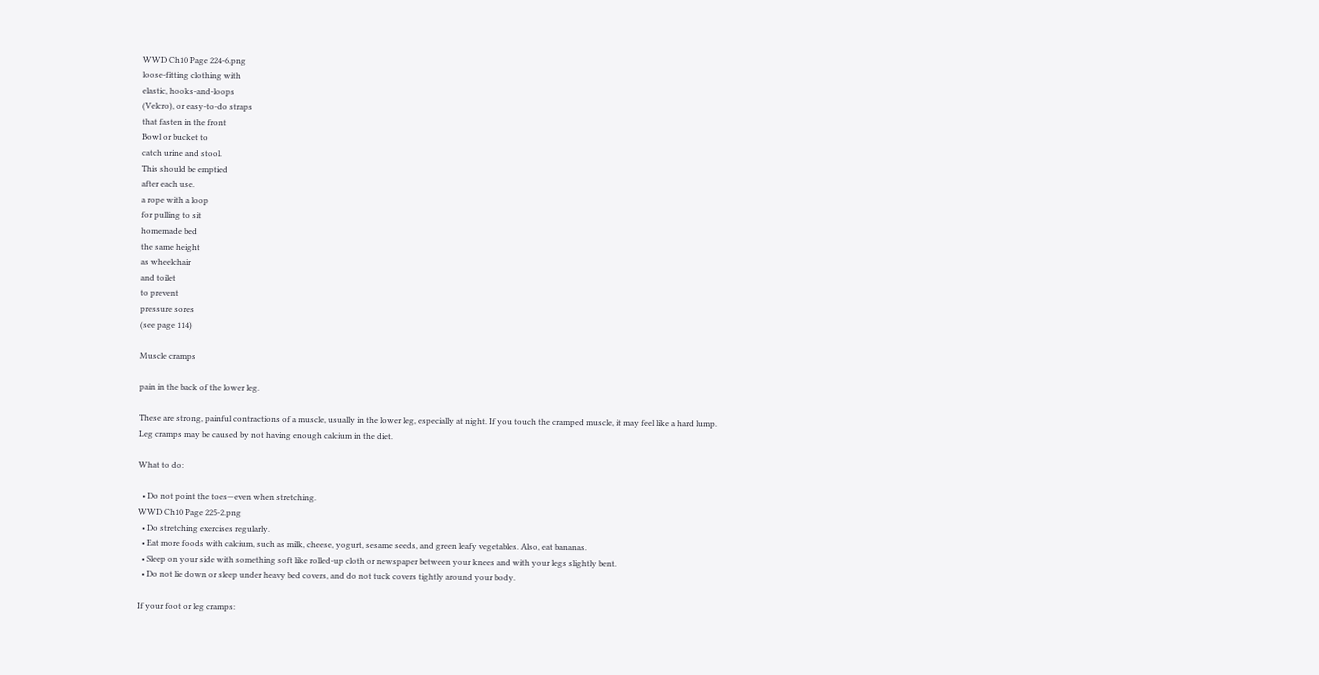WWD Ch10 Page 224-6.png
loose-fitting clothing with
elastic, hooks-and-loops
(Velcro), or easy-to-do straps
that fasten in the front
Bowl or bucket to
catch urine and stool.
This should be emptied
after each use.
a rope with a loop
for pulling to sit
homemade bed
the same height
as wheelchair
and toilet
to prevent
pressure sores
(see page 114)

Muscle cramps

pain in the back of the lower leg.

These are strong, painful contractions of a muscle, usually in the lower leg, especially at night. If you touch the cramped muscle, it may feel like a hard lump. Leg cramps may be caused by not having enough calcium in the diet.

What to do:

  • Do not point the toes—even when stretching.
WWD Ch10 Page 225-2.png
  • Do stretching exercises regularly.
  • Eat more foods with calcium, such as milk, cheese, yogurt, sesame seeds, and green leafy vegetables. Also, eat bananas.
  • Sleep on your side with something soft like rolled-up cloth or newspaper between your knees and with your legs slightly bent.
  • Do not lie down or sleep under heavy bed covers, and do not tuck covers tightly around your body.

If your foot or leg cramps: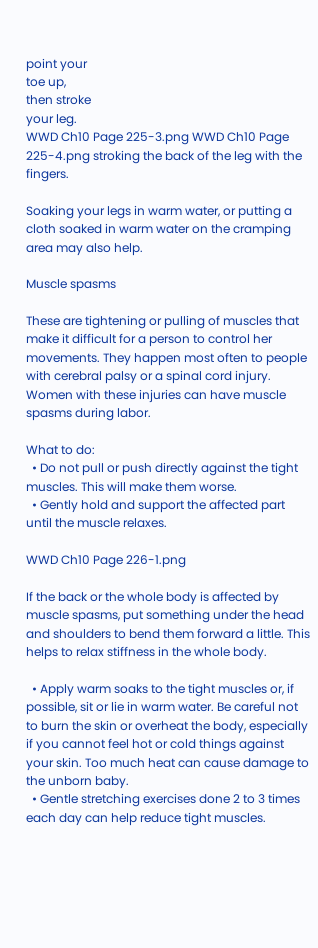point your
toe up,
then stroke
your leg.
WWD Ch10 Page 225-3.png WWD Ch10 Page 225-4.png stroking the back of the leg with the fingers.

Soaking your legs in warm water, or putting a cloth soaked in warm water on the cramping area may also help.

Muscle spasms

These are tightening or pulling of muscles that make it difficult for a person to control her movements. They happen most often to people with cerebral palsy or a spinal cord injury. Women with these injuries can have muscle spasms during labor.

What to do:
  • Do not pull or push directly against the tight muscles. This will make them worse.
  • Gently hold and support the affected part until the muscle relaxes.

WWD Ch10 Page 226-1.png

If the back or the whole body is affected by muscle spasms, put something under the head and shoulders to bend them forward a little. This helps to relax stiffness in the whole body.

  • Apply warm soaks to the tight muscles or, if possible, sit or lie in warm water. Be careful not to burn the skin or overheat the body, especially if you cannot feel hot or cold things against your skin. Too much heat can cause damage to the unborn baby.
  • Gentle stretching exercises done 2 to 3 times each day can help reduce tight muscles.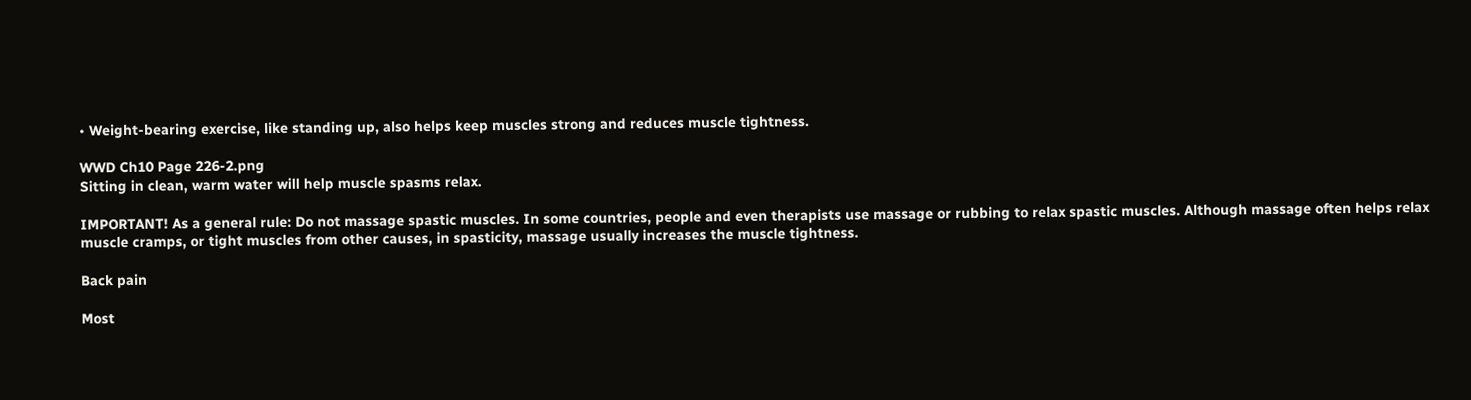• Weight-bearing exercise, like standing up, also helps keep muscles strong and reduces muscle tightness.

WWD Ch10 Page 226-2.png
Sitting in clean, warm water will help muscle spasms relax.

IMPORTANT! As a general rule: Do not massage spastic muscles. In some countries, people and even therapists use massage or rubbing to relax spastic muscles. Although massage often helps relax muscle cramps, or tight muscles from other causes, in spasticity, massage usually increases the muscle tightness.

Back pain

Most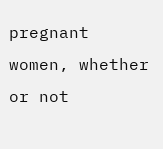pregnant women, whether or not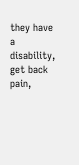they have a disability, get back pain,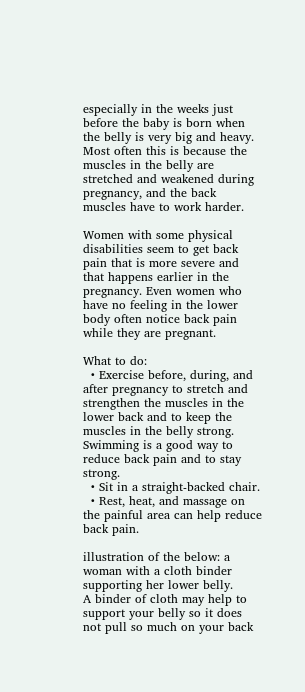especially in the weeks just before the baby is born when the belly is very big and heavy. Most often this is because the muscles in the belly are stretched and weakened during pregnancy, and the back muscles have to work harder.

Women with some physical disabilities seem to get back pain that is more severe and that happens earlier in the pregnancy. Even women who have no feeling in the lower body often notice back pain while they are pregnant.

What to do:
  • Exercise before, during, and after pregnancy to stretch and strengthen the muscles in the lower back and to keep the muscles in the belly strong. Swimming is a good way to reduce back pain and to stay strong.
  • Sit in a straight-backed chair.
  • Rest, heat, and massage on the painful area can help reduce back pain.

illustration of the below: a woman with a cloth binder supporting her lower belly.
A binder of cloth may help to support your belly so it does not pull so much on your back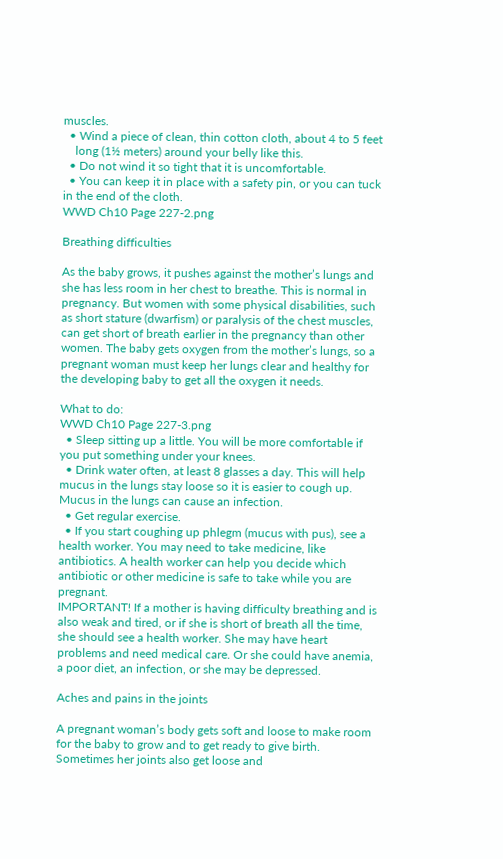muscles.
  • Wind a piece of clean, thin cotton cloth, about 4 to 5 feet
    long (1½ meters) around your belly like this.
  • Do not wind it so tight that it is uncomfortable.
  • You can keep it in place with a safety pin, or you can tuck in the end of the cloth.
WWD Ch10 Page 227-2.png

Breathing difficulties

As the baby grows, it pushes against the mother’s lungs and she has less room in her chest to breathe. This is normal in pregnancy. But women with some physical disabilities, such as short stature (dwarfism) or paralysis of the chest muscles, can get short of breath earlier in the pregnancy than other women. The baby gets oxygen from the mother’s lungs, so a pregnant woman must keep her lungs clear and healthy for the developing baby to get all the oxygen it needs.

What to do:
WWD Ch10 Page 227-3.png
  • Sleep sitting up a little. You will be more comfortable if you put something under your knees.
  • Drink water often, at least 8 glasses a day. This will help mucus in the lungs stay loose so it is easier to cough up. Mucus in the lungs can cause an infection.
  • Get regular exercise.
  • If you start coughing up phlegm (mucus with pus), see a health worker. You may need to take medicine, like antibiotics. A health worker can help you decide which antibiotic or other medicine is safe to take while you are pregnant.
IMPORTANT! If a mother is having difficulty breathing and is also weak and tired, or if she is short of breath all the time, she should see a health worker. She may have heart problems and need medical care. Or she could have anemia, a poor diet, an infection, or she may be depressed.

Aches and pains in the joints

A pregnant woman’s body gets soft and loose to make room for the baby to grow and to get ready to give birth. Sometimes her joints also get loose and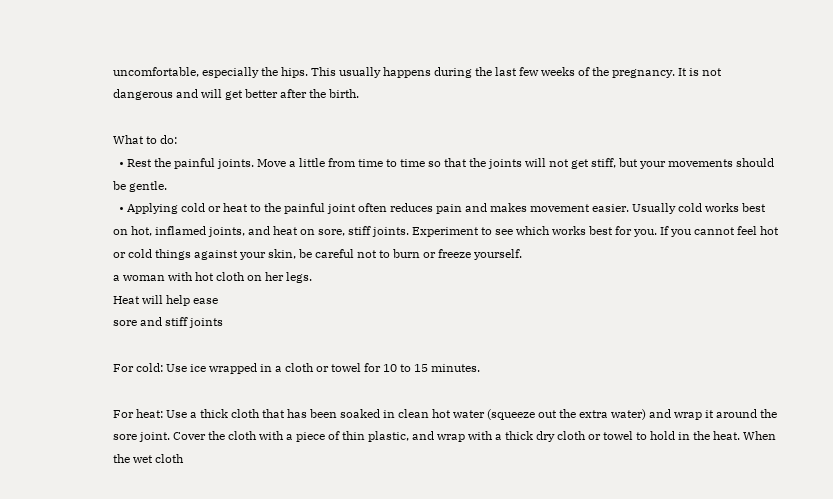uncomfortable, especially the hips. This usually happens during the last few weeks of the pregnancy. It is not dangerous and will get better after the birth.

What to do:
  • Rest the painful joints. Move a little from time to time so that the joints will not get stiff, but your movements should be gentle.
  • Applying cold or heat to the painful joint often reduces pain and makes movement easier. Usually cold works best on hot, inflamed joints, and heat on sore, stiff joints. Experiment to see which works best for you. If you cannot feel hot or cold things against your skin, be careful not to burn or freeze yourself.
a woman with hot cloth on her legs.
Heat will help ease
sore and stiff joints

For cold: Use ice wrapped in a cloth or towel for 10 to 15 minutes.

For heat: Use a thick cloth that has been soaked in clean hot water (squeeze out the extra water) and wrap it around the sore joint. Cover the cloth with a piece of thin plastic, and wrap with a thick dry cloth or towel to hold in the heat. When the wet cloth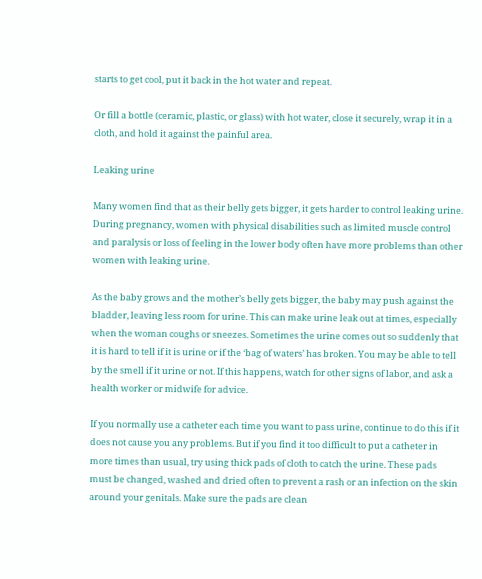starts to get cool, put it back in the hot water and repeat.

Or fill a bottle (ceramic, plastic, or glass) with hot water, close it securely, wrap it in a cloth, and hold it against the painful area.

Leaking urine

Many women find that as their belly gets bigger, it gets harder to control leaking urine. During pregnancy, women with physical disabilities such as limited muscle control and paralysis or loss of feeling in the lower body often have more problems than other women with leaking urine.

As the baby grows and the mother’s belly gets bigger, the baby may push against the bladder, leaving less room for urine. This can make urine leak out at times, especially when the woman coughs or sneezes. Sometimes the urine comes out so suddenly that it is hard to tell if it is urine or if the ‘bag of waters’ has broken. You may be able to tell by the smell if it urine or not. If this happens, watch for other signs of labor, and ask a health worker or midwife for advice.

If you normally use a catheter each time you want to pass urine, continue to do this if it does not cause you any problems. But if you find it too difficult to put a catheter in more times than usual, try using thick pads of cloth to catch the urine. These pads must be changed, washed and dried often to prevent a rash or an infection on the skin around your genitals. Make sure the pads are clean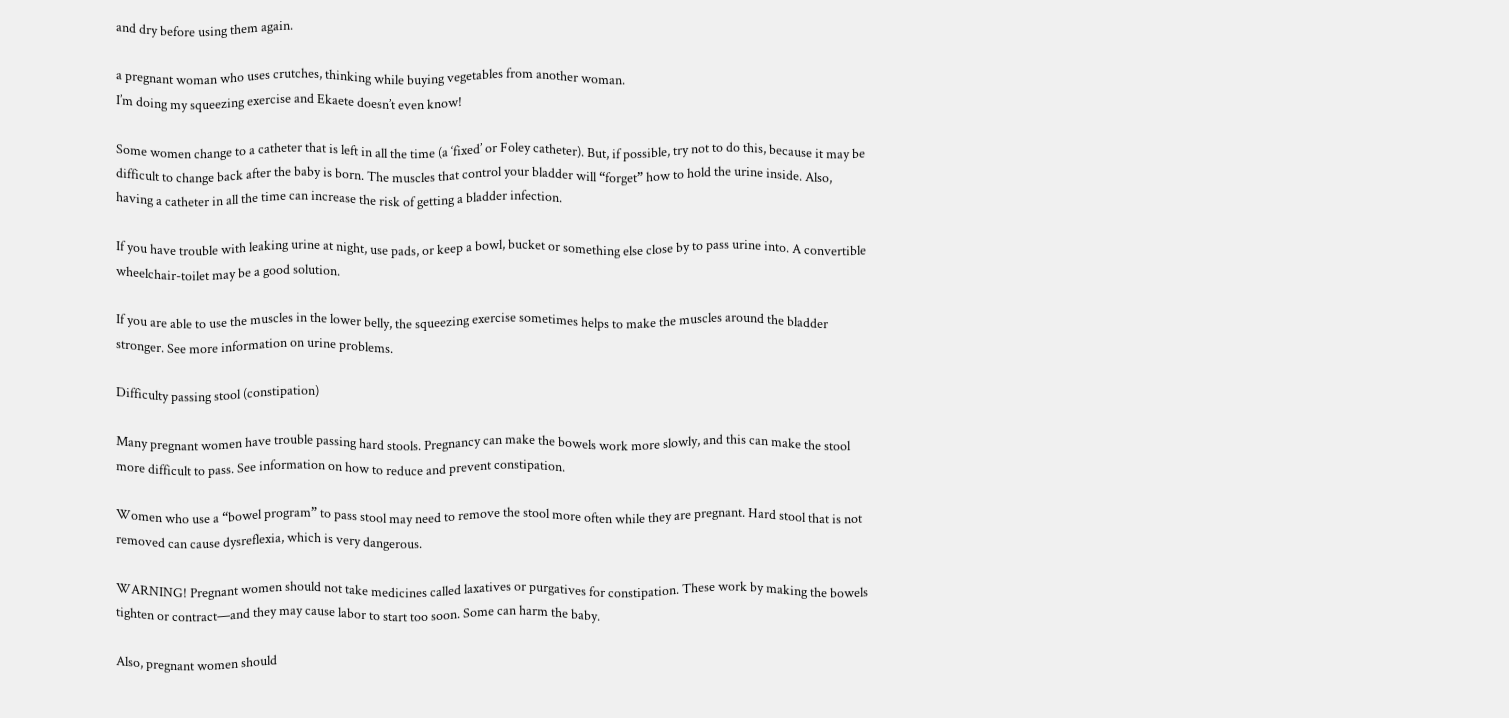and dry before using them again.

a pregnant woman who uses crutches, thinking while buying vegetables from another woman.
I’m doing my squeezing exercise and Ekaete doesn’t even know!

Some women change to a catheter that is left in all the time (a ‘fixed’ or Foley catheter). But, if possible, try not to do this, because it may be difficult to change back after the baby is born. The muscles that control your bladder will “forget” how to hold the urine inside. Also, having a catheter in all the time can increase the risk of getting a bladder infection.

If you have trouble with leaking urine at night, use pads, or keep a bowl, bucket or something else close by to pass urine into. A convertible wheelchair-toilet may be a good solution.

If you are able to use the muscles in the lower belly, the squeezing exercise sometimes helps to make the muscles around the bladder stronger. See more information on urine problems.

Difficulty passing stool (constipation)

Many pregnant women have trouble passing hard stools. Pregnancy can make the bowels work more slowly, and this can make the stool more difficult to pass. See information on how to reduce and prevent constipation.

Women who use a “bowel program” to pass stool may need to remove the stool more often while they are pregnant. Hard stool that is not removed can cause dysreflexia, which is very dangerous.

WARNING! Pregnant women should not take medicines called laxatives or purgatives for constipation. These work by making the bowels tighten or contract—and they may cause labor to start too soon. Some can harm the baby.

Also, pregnant women should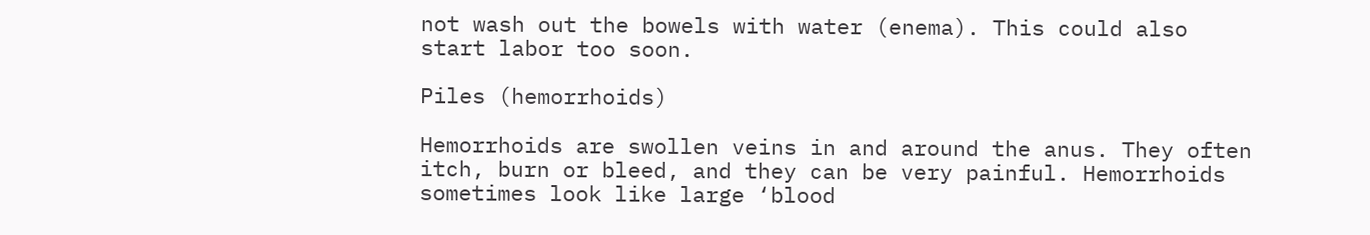not wash out the bowels with water (enema). This could also start labor too soon.

Piles (hemorrhoids)

Hemorrhoids are swollen veins in and around the anus. They often itch, burn or bleed, and they can be very painful. Hemorrhoids sometimes look like large ‘blood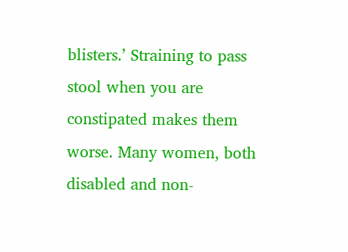blisters.’ Straining to pass stool when you are constipated makes them worse. Many women, both disabled and non-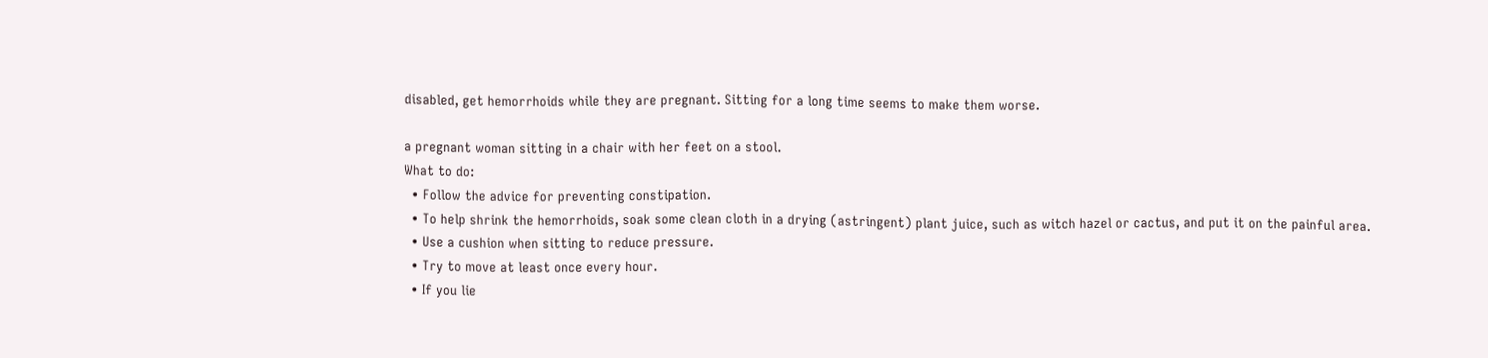disabled, get hemorrhoids while they are pregnant. Sitting for a long time seems to make them worse.

a pregnant woman sitting in a chair with her feet on a stool.
What to do:
  • Follow the advice for preventing constipation.
  • To help shrink the hemorrhoids, soak some clean cloth in a drying (astringent) plant juice, such as witch hazel or cactus, and put it on the painful area.
  • Use a cushion when sitting to reduce pressure.
  • Try to move at least once every hour.
  • If you lie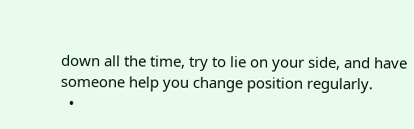down all the time, try to lie on your side, and have someone help you change position regularly.
  •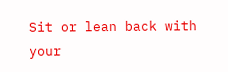Sit or lean back with your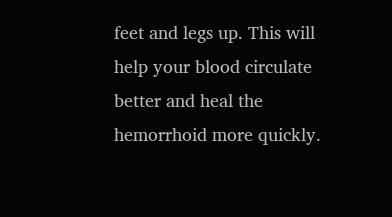feet and legs up. This will help your blood circulate better and heal the hemorrhoid more quickly.